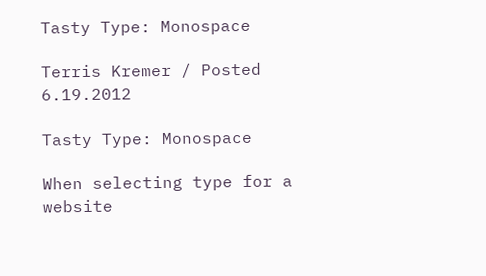Tasty Type: Monospace

Terris Kremer / Posted 6.19.2012

Tasty Type: Monospace

When selecting type for a website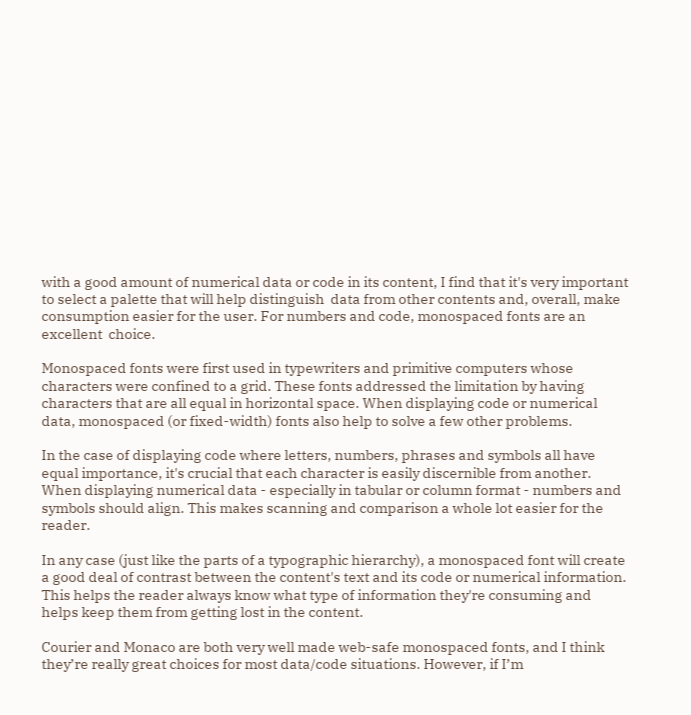with a good amount of numerical data or code in its content, I find that it's very important to select a palette that will help distinguish  data from other contents and, overall, make consumption easier for the user. For numbers and code, monospaced fonts are an excellent  choice.

Monospaced fonts were first used in typewriters and primitive computers whose characters were confined to a grid. These fonts addressed the limitation by having characters that are all equal in horizontal space. When displaying code or numerical data, monospaced (or fixed-width) fonts also help to solve a few other problems.

In the case of displaying code where letters, numbers, phrases and symbols all have equal importance, it's crucial that each character is easily discernible from another. When displaying numerical data - especially in tabular or column format - numbers and symbols should align. This makes scanning and comparison a whole lot easier for the reader.

In any case (just like the parts of a typographic hierarchy), a monospaced font will create a good deal of contrast between the content's text and its code or numerical information. This helps the reader always know what type of information they're consuming and helps keep them from getting lost in the content.

Courier and Monaco are both very well made web-safe monospaced fonts, and I think they’re really great choices for most data/code situations. However, if I’m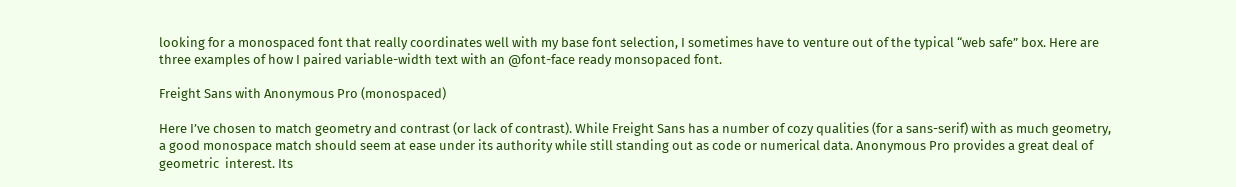looking for a monospaced font that really coordinates well with my base font selection, I sometimes have to venture out of the typical “web safe” box. Here are three examples of how I paired variable-width text with an @font-face ready monsopaced font.

Freight Sans with Anonymous Pro (monospaced)

Here I’ve chosen to match geometry and contrast (or lack of contrast). While Freight Sans has a number of cozy qualities (for a sans-serif) with as much geometry, a good monospace match should seem at ease under its authority while still standing out as code or numerical data. Anonymous Pro provides a great deal of geometric  interest. Its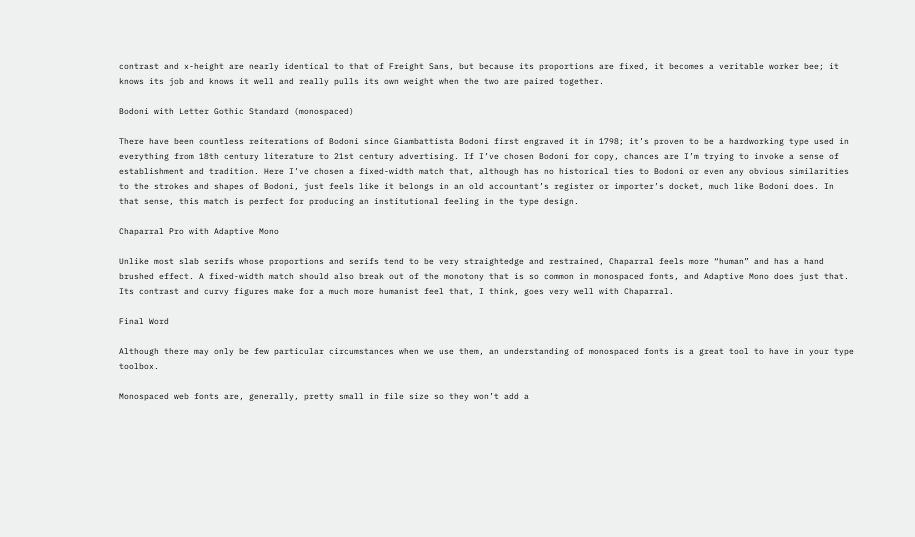contrast and x-height are nearly identical to that of Freight Sans, but because its proportions are fixed, it becomes a veritable worker bee; it knows its job and knows it well and really pulls its own weight when the two are paired together.

Bodoni with Letter Gothic Standard (monospaced)

There have been countless reiterations of Bodoni since Giambattista Bodoni first engraved it in 1798; it’s proven to be a hardworking type used in everything from 18th century literature to 21st century advertising. If I’ve chosen Bodoni for copy, chances are I’m trying to invoke a sense of establishment and tradition. Here I’ve chosen a fixed-width match that, although has no historical ties to Bodoni or even any obvious similarities to the strokes and shapes of Bodoni, just feels like it belongs in an old accountant’s register or importer’s docket, much like Bodoni does. In that sense, this match is perfect for producing an institutional feeling in the type design.

Chaparral Pro with Adaptive Mono

Unlike most slab serifs whose proportions and serifs tend to be very straightedge and restrained, Chaparral feels more “human” and has a hand brushed effect. A fixed-width match should also break out of the monotony that is so common in monospaced fonts, and Adaptive Mono does just that. Its contrast and curvy figures make for a much more humanist feel that, I think, goes very well with Chaparral.

Final Word

Although there may only be few particular circumstances when we use them, an understanding of monospaced fonts is a great tool to have in your type toolbox.

Monospaced web fonts are, generally, pretty small in file size so they won’t add a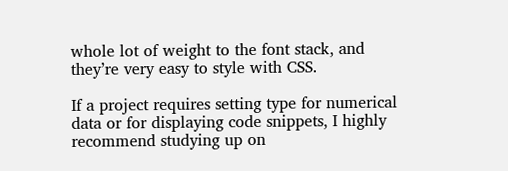whole lot of weight to the font stack, and they’re very easy to style with CSS.

If a project requires setting type for numerical data or for displaying code snippets, I highly recommend studying up on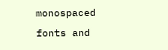monospaced fonts and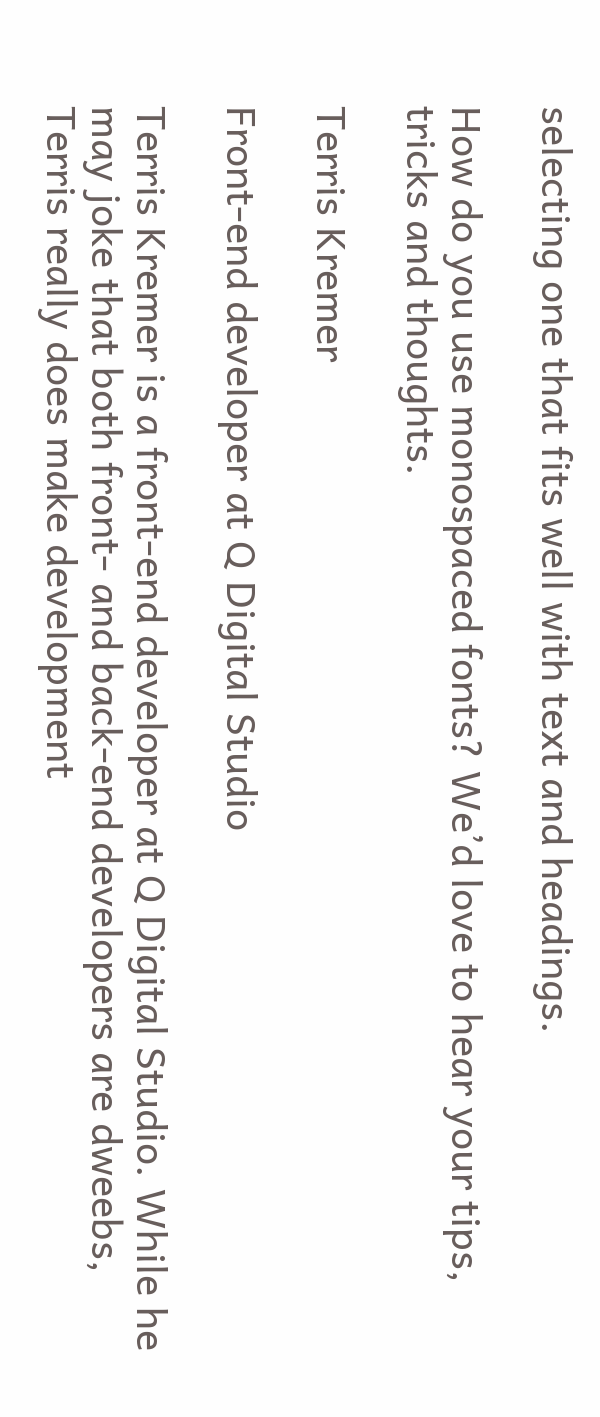selecting one that fits well with text and headings.

How do you use monospaced fonts? We’d love to hear your tips, tricks and thoughts.

Terris Kremer

Front-end developer at Q Digital Studio

Terris Kremer is a front-end developer at Q Digital Studio. While he may joke that both front- and back-end developers are dweebs, Terris really does make development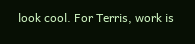look cool. For Terris, work is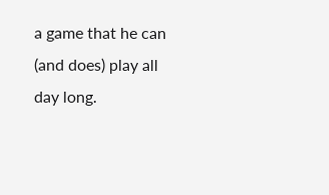a game that he can (and does) play all day long.